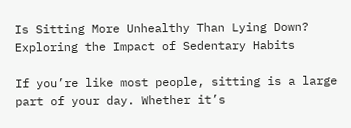Is Sitting More Unhealthy Than Lying Down? Exploring the Impact of Sedentary Habits

If you’re like most people, sitting is a large part of your day. Whether it’s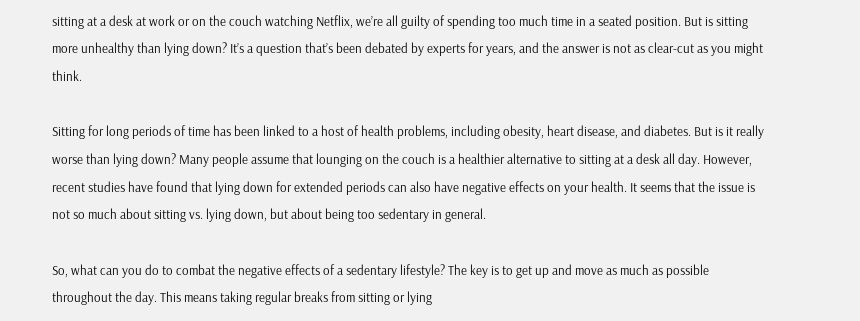sitting at a desk at work or on the couch watching Netflix, we’re all guilty of spending too much time in a seated position. But is sitting more unhealthy than lying down? It’s a question that’s been debated by experts for years, and the answer is not as clear-cut as you might think.

Sitting for long periods of time has been linked to a host of health problems, including obesity, heart disease, and diabetes. But is it really worse than lying down? Many people assume that lounging on the couch is a healthier alternative to sitting at a desk all day. However, recent studies have found that lying down for extended periods can also have negative effects on your health. It seems that the issue is not so much about sitting vs. lying down, but about being too sedentary in general.

So, what can you do to combat the negative effects of a sedentary lifestyle? The key is to get up and move as much as possible throughout the day. This means taking regular breaks from sitting or lying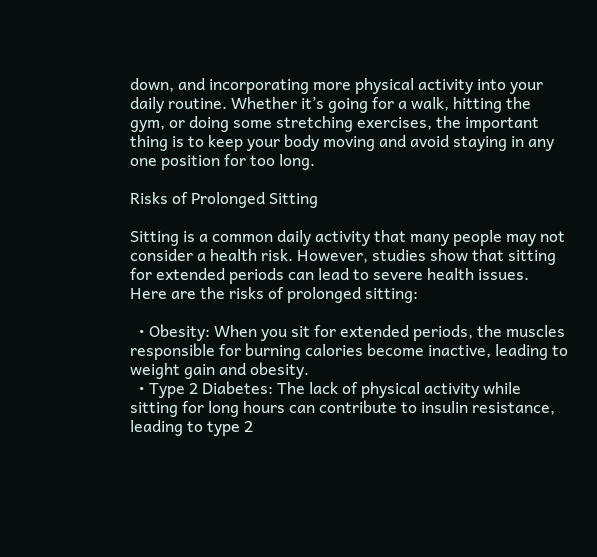down, and incorporating more physical activity into your daily routine. Whether it’s going for a walk, hitting the gym, or doing some stretching exercises, the important thing is to keep your body moving and avoid staying in any one position for too long.

Risks of Prolonged Sitting

Sitting is a common daily activity that many people may not consider a health risk. However, studies show that sitting for extended periods can lead to severe health issues. Here are the risks of prolonged sitting:

  • Obesity: When you sit for extended periods, the muscles responsible for burning calories become inactive, leading to weight gain and obesity.
  • Type 2 Diabetes: The lack of physical activity while sitting for long hours can contribute to insulin resistance, leading to type 2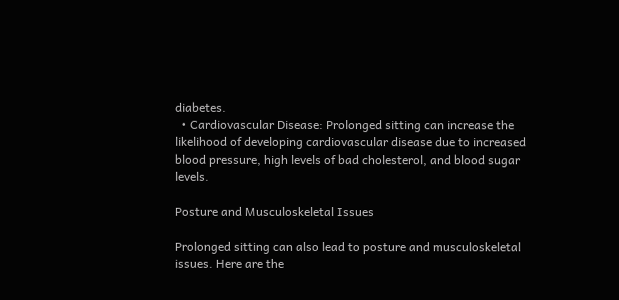diabetes.
  • Cardiovascular Disease: Prolonged sitting can increase the likelihood of developing cardiovascular disease due to increased blood pressure, high levels of bad cholesterol, and blood sugar levels.

Posture and Musculoskeletal Issues

Prolonged sitting can also lead to posture and musculoskeletal issues. Here are the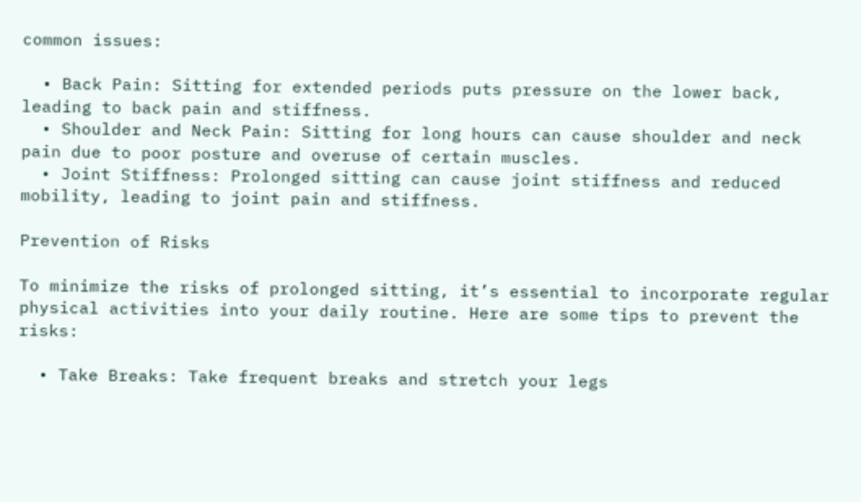common issues:

  • Back Pain: Sitting for extended periods puts pressure on the lower back, leading to back pain and stiffness.
  • Shoulder and Neck Pain: Sitting for long hours can cause shoulder and neck pain due to poor posture and overuse of certain muscles.
  • Joint Stiffness: Prolonged sitting can cause joint stiffness and reduced mobility, leading to joint pain and stiffness.

Prevention of Risks

To minimize the risks of prolonged sitting, it’s essential to incorporate regular physical activities into your daily routine. Here are some tips to prevent the risks:

  • Take Breaks: Take frequent breaks and stretch your legs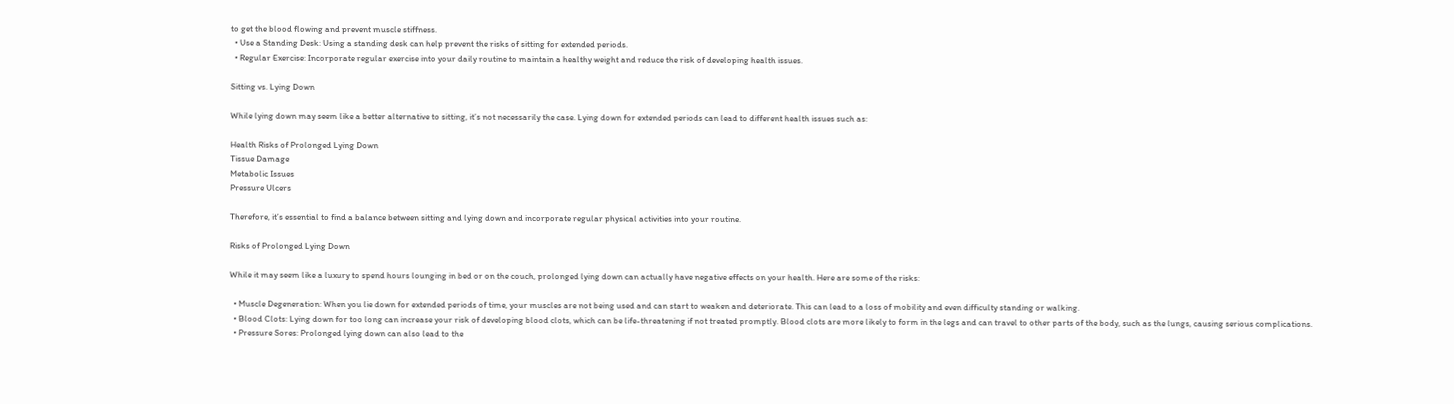to get the blood flowing and prevent muscle stiffness.
  • Use a Standing Desk: Using a standing desk can help prevent the risks of sitting for extended periods.
  • Regular Exercise: Incorporate regular exercise into your daily routine to maintain a healthy weight and reduce the risk of developing health issues.

Sitting vs. Lying Down

While lying down may seem like a better alternative to sitting, it’s not necessarily the case. Lying down for extended periods can lead to different health issues such as:

Health Risks of Prolonged Lying Down
Tissue Damage
Metabolic Issues
Pressure Ulcers

Therefore, it’s essential to find a balance between sitting and lying down and incorporate regular physical activities into your routine.

Risks of Prolonged Lying Down

While it may seem like a luxury to spend hours lounging in bed or on the couch, prolonged lying down can actually have negative effects on your health. Here are some of the risks:

  • Muscle Degeneration: When you lie down for extended periods of time, your muscles are not being used and can start to weaken and deteriorate. This can lead to a loss of mobility and even difficulty standing or walking.
  • Blood Clots: Lying down for too long can increase your risk of developing blood clots, which can be life-threatening if not treated promptly. Blood clots are more likely to form in the legs and can travel to other parts of the body, such as the lungs, causing serious complications.
  • Pressure Sores: Prolonged lying down can also lead to the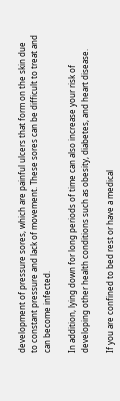development of pressure sores, which are painful ulcers that form on the skin due to constant pressure and lack of movement. These sores can be difficult to treat and can become infected.

In addition, lying down for long periods of time can also increase your risk of developing other health conditions such as obesity, diabetes, and heart disease.

If you are confined to bed rest or have a medical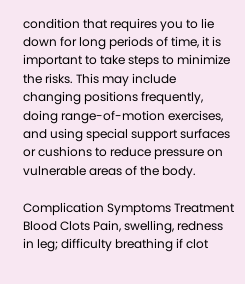condition that requires you to lie down for long periods of time, it is important to take steps to minimize the risks. This may include changing positions frequently, doing range-of-motion exercises, and using special support surfaces or cushions to reduce pressure on vulnerable areas of the body.

Complication Symptoms Treatment
Blood Clots Pain, swelling, redness in leg; difficulty breathing if clot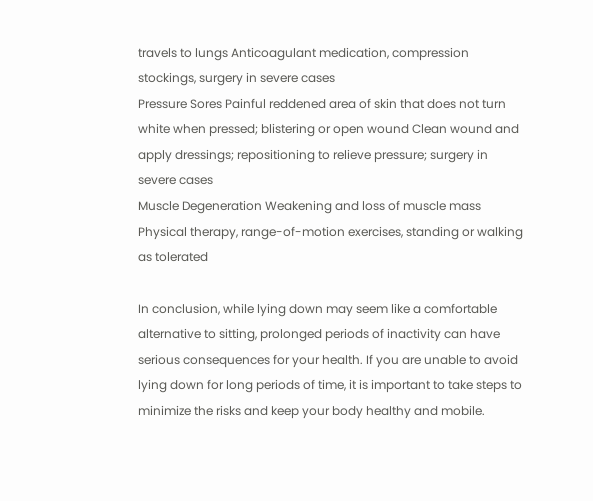travels to lungs Anticoagulant medication, compression stockings, surgery in severe cases
Pressure Sores Painful reddened area of skin that does not turn white when pressed; blistering or open wound Clean wound and apply dressings; repositioning to relieve pressure; surgery in severe cases
Muscle Degeneration Weakening and loss of muscle mass Physical therapy, range-of-motion exercises, standing or walking as tolerated

In conclusion, while lying down may seem like a comfortable alternative to sitting, prolonged periods of inactivity can have serious consequences for your health. If you are unable to avoid lying down for long periods of time, it is important to take steps to minimize the risks and keep your body healthy and mobile.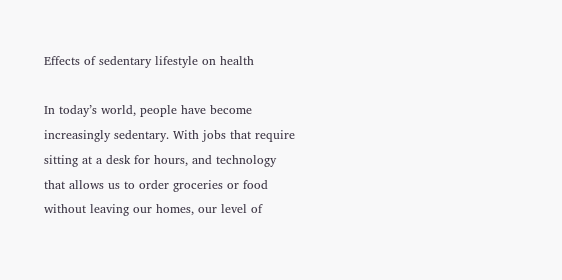Effects of sedentary lifestyle on health

In today’s world, people have become increasingly sedentary. With jobs that require sitting at a desk for hours, and technology that allows us to order groceries or food without leaving our homes, our level of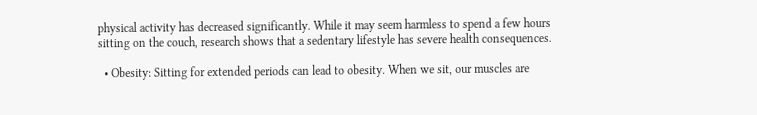physical activity has decreased significantly. While it may seem harmless to spend a few hours sitting on the couch, research shows that a sedentary lifestyle has severe health consequences.

  • Obesity: Sitting for extended periods can lead to obesity. When we sit, our muscles are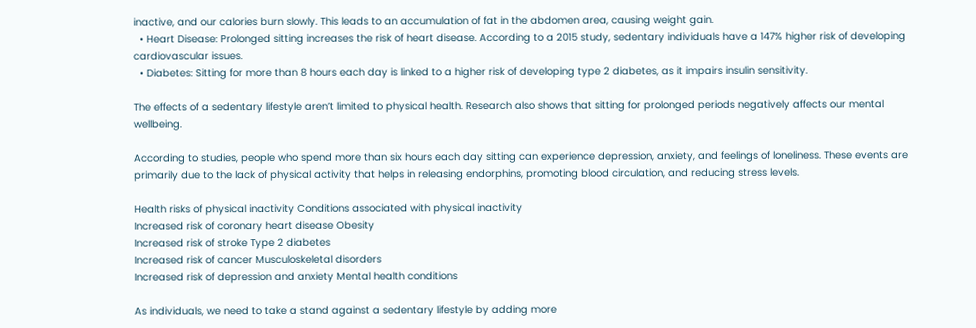inactive, and our calories burn slowly. This leads to an accumulation of fat in the abdomen area, causing weight gain.
  • Heart Disease: Prolonged sitting increases the risk of heart disease. According to a 2015 study, sedentary individuals have a 147% higher risk of developing cardiovascular issues.
  • Diabetes: Sitting for more than 8 hours each day is linked to a higher risk of developing type 2 diabetes, as it impairs insulin sensitivity.

The effects of a sedentary lifestyle aren’t limited to physical health. Research also shows that sitting for prolonged periods negatively affects our mental wellbeing.

According to studies, people who spend more than six hours each day sitting can experience depression, anxiety, and feelings of loneliness. These events are primarily due to the lack of physical activity that helps in releasing endorphins, promoting blood circulation, and reducing stress levels.

Health risks of physical inactivity Conditions associated with physical inactivity
Increased risk of coronary heart disease Obesity
Increased risk of stroke Type 2 diabetes
Increased risk of cancer Musculoskeletal disorders
Increased risk of depression and anxiety Mental health conditions

As individuals, we need to take a stand against a sedentary lifestyle by adding more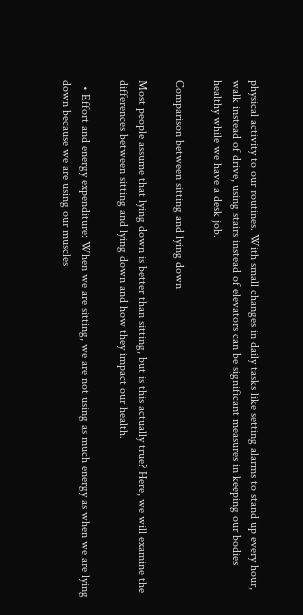physical activity to our routines. With small changes in daily tasks like setting alarms to stand up every hour, walk instead of drive, using stairs instead of elevators can be significant measures in keeping our bodies healthy while we have a desk job.

Comparison between sitting and lying down

Most people assume that lying down is better than sitting, but is this actually true? Here, we will examine the differences between sitting and lying down and how they impact our health.

  • Effort and energy expenditure: When we are sitting, we are not using as much energy as when we are lying down because we are using our muscles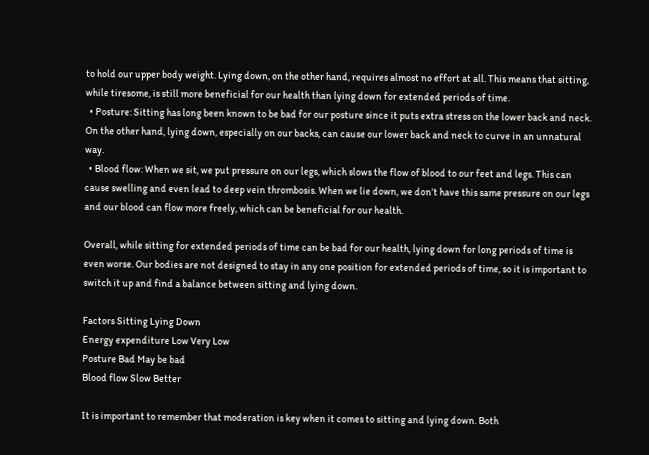to hold our upper body weight. Lying down, on the other hand, requires almost no effort at all. This means that sitting, while tiresome, is still more beneficial for our health than lying down for extended periods of time.
  • Posture: Sitting has long been known to be bad for our posture since it puts extra stress on the lower back and neck. On the other hand, lying down, especially on our backs, can cause our lower back and neck to curve in an unnatural way.
  • Blood flow: When we sit, we put pressure on our legs, which slows the flow of blood to our feet and legs. This can cause swelling and even lead to deep vein thrombosis. When we lie down, we don’t have this same pressure on our legs and our blood can flow more freely, which can be beneficial for our health.

Overall, while sitting for extended periods of time can be bad for our health, lying down for long periods of time is even worse. Our bodies are not designed to stay in any one position for extended periods of time, so it is important to switch it up and find a balance between sitting and lying down.

Factors Sitting Lying Down
Energy expenditure Low Very Low
Posture Bad May be bad
Blood flow Slow Better

It is important to remember that moderation is key when it comes to sitting and lying down. Both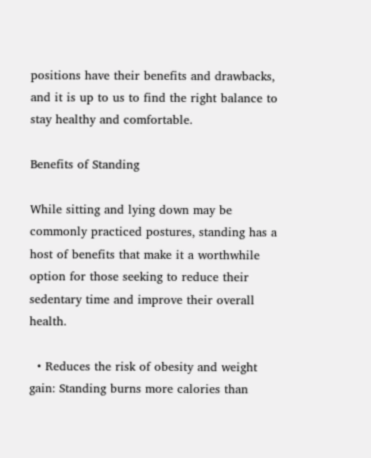positions have their benefits and drawbacks, and it is up to us to find the right balance to stay healthy and comfortable.

Benefits of Standing

While sitting and lying down may be commonly practiced postures, standing has a host of benefits that make it a worthwhile option for those seeking to reduce their sedentary time and improve their overall health.

  • Reduces the risk of obesity and weight gain: Standing burns more calories than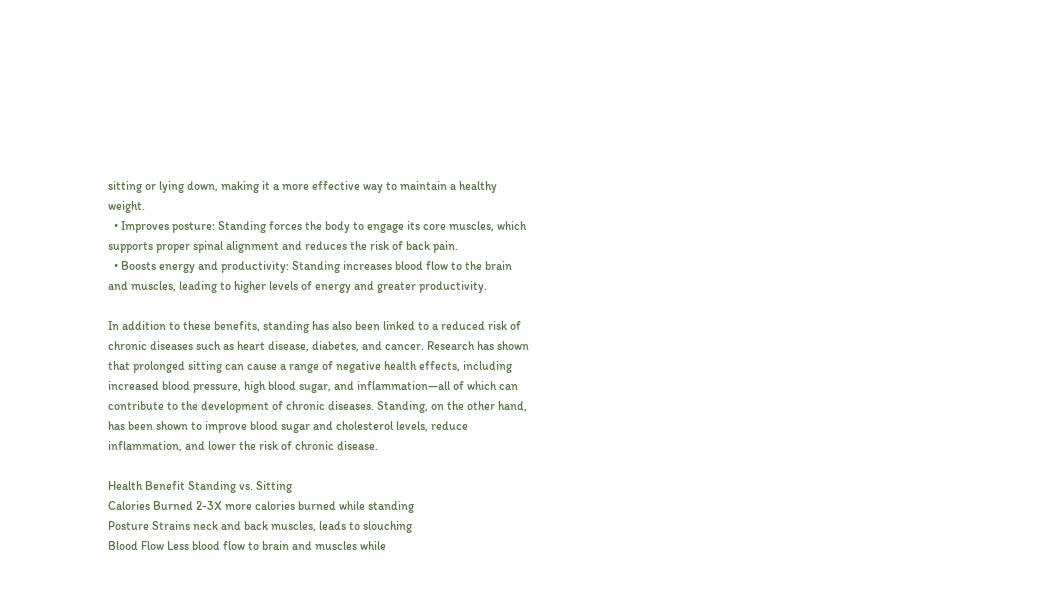sitting or lying down, making it a more effective way to maintain a healthy weight.
  • Improves posture: Standing forces the body to engage its core muscles, which supports proper spinal alignment and reduces the risk of back pain.
  • Boosts energy and productivity: Standing increases blood flow to the brain and muscles, leading to higher levels of energy and greater productivity.

In addition to these benefits, standing has also been linked to a reduced risk of chronic diseases such as heart disease, diabetes, and cancer. Research has shown that prolonged sitting can cause a range of negative health effects, including increased blood pressure, high blood sugar, and inflammation—all of which can contribute to the development of chronic diseases. Standing, on the other hand, has been shown to improve blood sugar and cholesterol levels, reduce inflammation, and lower the risk of chronic disease.

Health Benefit Standing vs. Sitting
Calories Burned 2-3X more calories burned while standing
Posture Strains neck and back muscles, leads to slouching
Blood Flow Less blood flow to brain and muscles while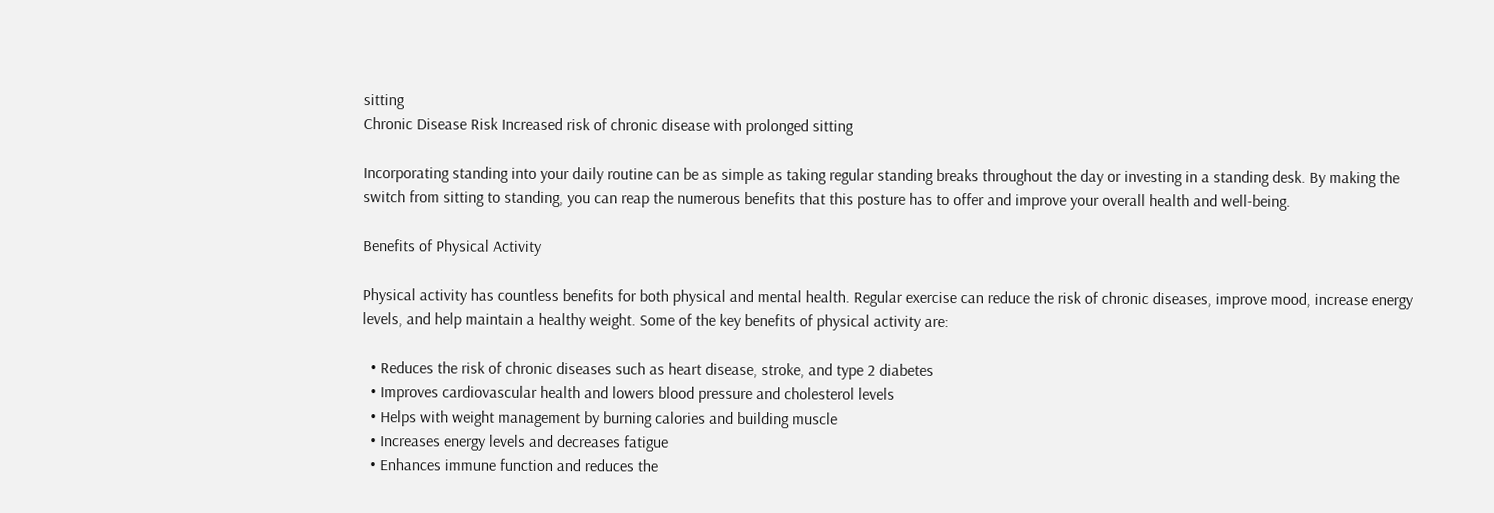sitting
Chronic Disease Risk Increased risk of chronic disease with prolonged sitting

Incorporating standing into your daily routine can be as simple as taking regular standing breaks throughout the day or investing in a standing desk. By making the switch from sitting to standing, you can reap the numerous benefits that this posture has to offer and improve your overall health and well-being.

Benefits of Physical Activity

Physical activity has countless benefits for both physical and mental health. Regular exercise can reduce the risk of chronic diseases, improve mood, increase energy levels, and help maintain a healthy weight. Some of the key benefits of physical activity are:

  • Reduces the risk of chronic diseases such as heart disease, stroke, and type 2 diabetes
  • Improves cardiovascular health and lowers blood pressure and cholesterol levels
  • Helps with weight management by burning calories and building muscle
  • Increases energy levels and decreases fatigue
  • Enhances immune function and reduces the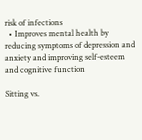risk of infections
  • Improves mental health by reducing symptoms of depression and anxiety and improving self-esteem and cognitive function

Sitting vs.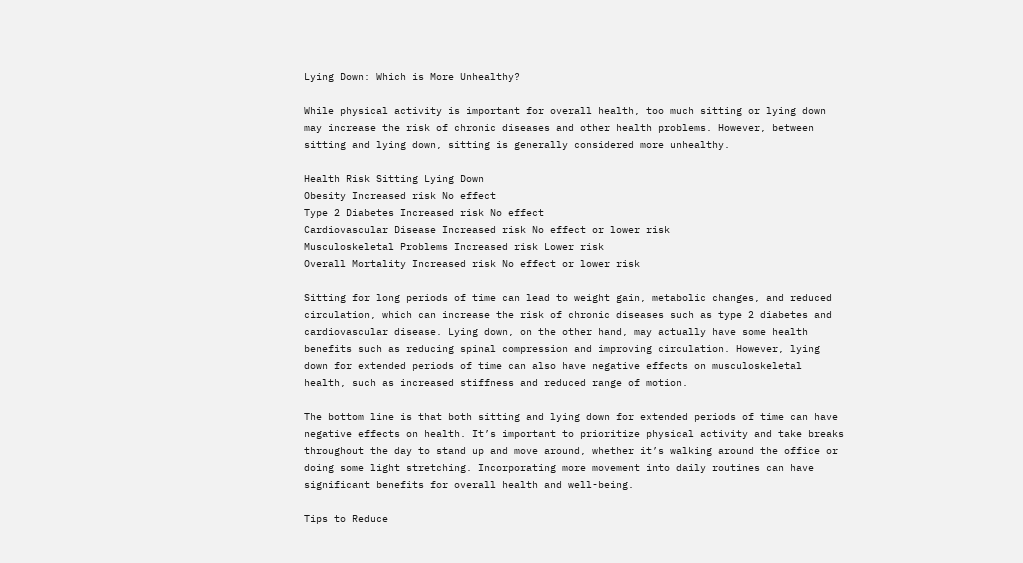Lying Down: Which is More Unhealthy?

While physical activity is important for overall health, too much sitting or lying down may increase the risk of chronic diseases and other health problems. However, between sitting and lying down, sitting is generally considered more unhealthy.

Health Risk Sitting Lying Down
Obesity Increased risk No effect
Type 2 Diabetes Increased risk No effect
Cardiovascular Disease Increased risk No effect or lower risk
Musculoskeletal Problems Increased risk Lower risk
Overall Mortality Increased risk No effect or lower risk

Sitting for long periods of time can lead to weight gain, metabolic changes, and reduced circulation, which can increase the risk of chronic diseases such as type 2 diabetes and cardiovascular disease. Lying down, on the other hand, may actually have some health benefits such as reducing spinal compression and improving circulation. However, lying down for extended periods of time can also have negative effects on musculoskeletal health, such as increased stiffness and reduced range of motion.

The bottom line is that both sitting and lying down for extended periods of time can have negative effects on health. It’s important to prioritize physical activity and take breaks throughout the day to stand up and move around, whether it’s walking around the office or doing some light stretching. Incorporating more movement into daily routines can have significant benefits for overall health and well-being.

Tips to Reduce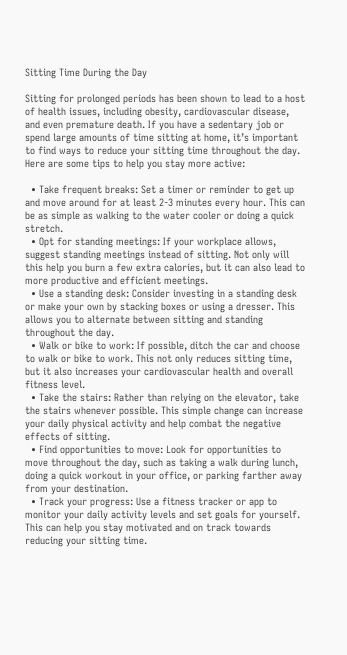Sitting Time During the Day

Sitting for prolonged periods has been shown to lead to a host of health issues, including obesity, cardiovascular disease, and even premature death. If you have a sedentary job or spend large amounts of time sitting at home, it’s important to find ways to reduce your sitting time throughout the day. Here are some tips to help you stay more active:

  • Take frequent breaks: Set a timer or reminder to get up and move around for at least 2-3 minutes every hour. This can be as simple as walking to the water cooler or doing a quick stretch.
  • Opt for standing meetings: If your workplace allows, suggest standing meetings instead of sitting. Not only will this help you burn a few extra calories, but it can also lead to more productive and efficient meetings.
  • Use a standing desk: Consider investing in a standing desk or make your own by stacking boxes or using a dresser. This allows you to alternate between sitting and standing throughout the day.
  • Walk or bike to work: If possible, ditch the car and choose to walk or bike to work. This not only reduces sitting time, but it also increases your cardiovascular health and overall fitness level.
  • Take the stairs: Rather than relying on the elevator, take the stairs whenever possible. This simple change can increase your daily physical activity and help combat the negative effects of sitting.
  • Find opportunities to move: Look for opportunities to move throughout the day, such as taking a walk during lunch, doing a quick workout in your office, or parking farther away from your destination.
  • Track your progress: Use a fitness tracker or app to monitor your daily activity levels and set goals for yourself. This can help you stay motivated and on track towards reducing your sitting time.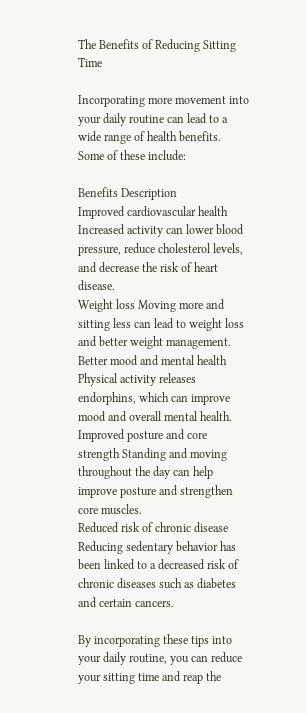The Benefits of Reducing Sitting Time

Incorporating more movement into your daily routine can lead to a wide range of health benefits. Some of these include:

Benefits Description
Improved cardiovascular health Increased activity can lower blood pressure, reduce cholesterol levels, and decrease the risk of heart disease.
Weight loss Moving more and sitting less can lead to weight loss and better weight management.
Better mood and mental health Physical activity releases endorphins, which can improve mood and overall mental health.
Improved posture and core strength Standing and moving throughout the day can help improve posture and strengthen core muscles.
Reduced risk of chronic disease Reducing sedentary behavior has been linked to a decreased risk of chronic diseases such as diabetes and certain cancers.

By incorporating these tips into your daily routine, you can reduce your sitting time and reap the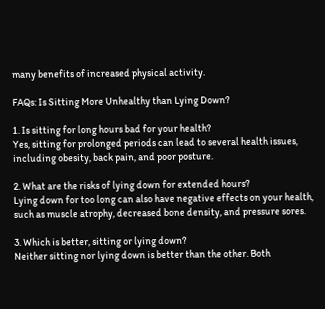many benefits of increased physical activity.

FAQs: Is Sitting More Unhealthy than Lying Down?

1. Is sitting for long hours bad for your health?
Yes, sitting for prolonged periods can lead to several health issues, including obesity, back pain, and poor posture.

2. What are the risks of lying down for extended hours?
Lying down for too long can also have negative effects on your health, such as muscle atrophy, decreased bone density, and pressure sores.

3. Which is better, sitting or lying down?
Neither sitting nor lying down is better than the other. Both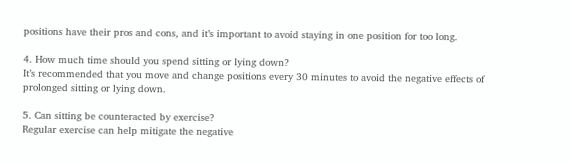positions have their pros and cons, and it’s important to avoid staying in one position for too long.

4. How much time should you spend sitting or lying down?
It’s recommended that you move and change positions every 30 minutes to avoid the negative effects of prolonged sitting or lying down.

5. Can sitting be counteracted by exercise?
Regular exercise can help mitigate the negative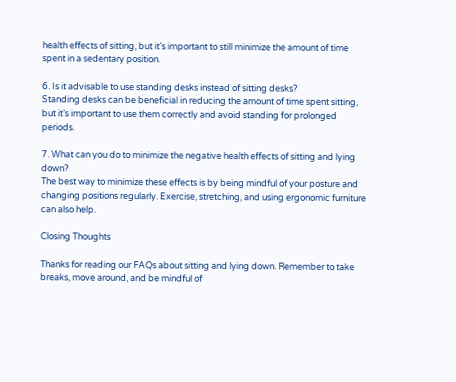health effects of sitting, but it’s important to still minimize the amount of time spent in a sedentary position.

6. Is it advisable to use standing desks instead of sitting desks?
Standing desks can be beneficial in reducing the amount of time spent sitting, but it’s important to use them correctly and avoid standing for prolonged periods.

7. What can you do to minimize the negative health effects of sitting and lying down?
The best way to minimize these effects is by being mindful of your posture and changing positions regularly. Exercise, stretching, and using ergonomic furniture can also help.

Closing Thoughts

Thanks for reading our FAQs about sitting and lying down. Remember to take breaks, move around, and be mindful of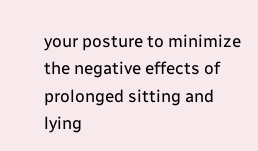your posture to minimize the negative effects of prolonged sitting and lying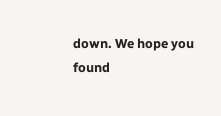down. We hope you found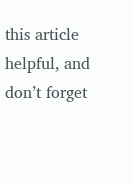this article helpful, and don’t forget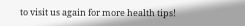to visit us again for more health tips!